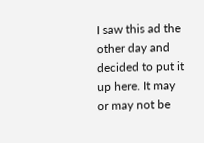I saw this ad the other day and decided to put it up here. It may or may not be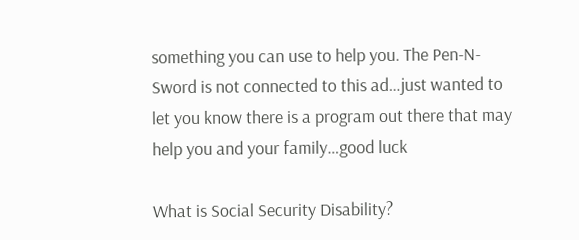something you can use to help you. The Pen-N-Sword is not connected to this ad…just wanted to let you know there is a program out there that may help you and your family…good luck

What is Social Security Disability?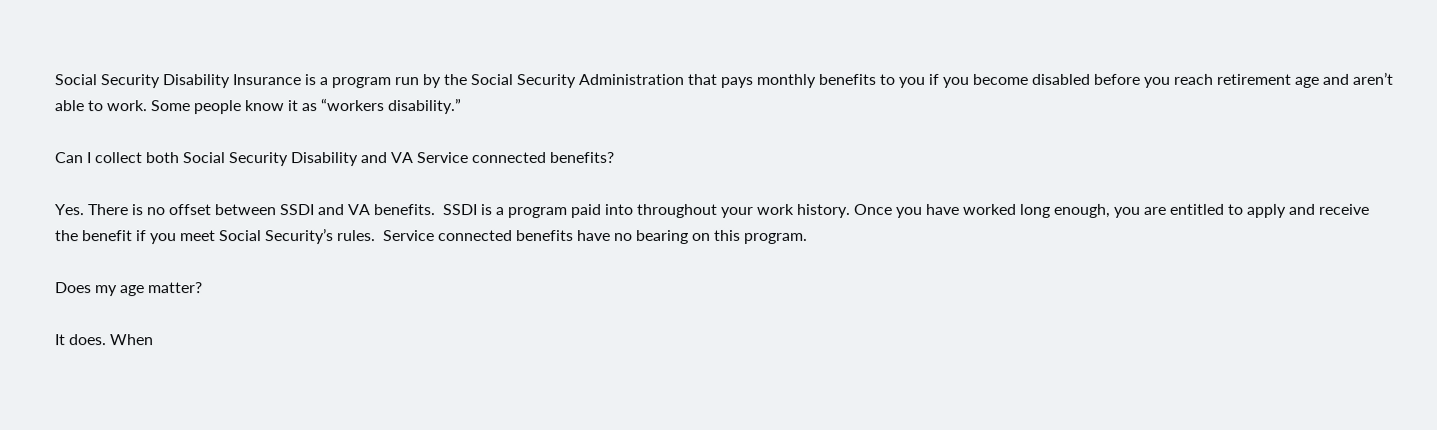Social Security Disability Insurance is a program run by the Social Security Administration that pays monthly benefits to you if you become disabled before you reach retirement age and aren’t able to work. Some people know it as “workers disability.”

Can I collect both Social Security Disability and VA Service connected benefits?

Yes. There is no offset between SSDI and VA benefits.  SSDI is a program paid into throughout your work history. Once you have worked long enough, you are entitled to apply and receive the benefit if you meet Social Security’s rules.  Service connected benefits have no bearing on this program.

Does my age matter?

It does. When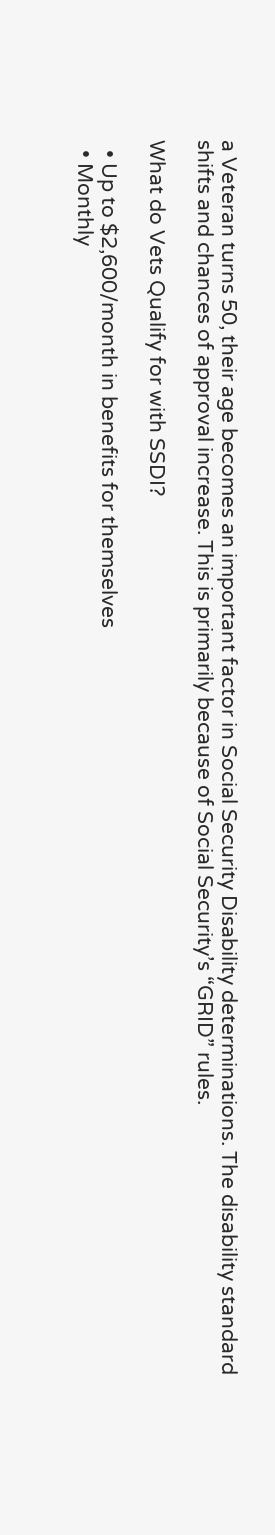a Veteran turns 50, their age becomes an important factor in Social Security Disability determinations. The disability standard shifts and chances of approval increase. This is primarily because of Social Security’s “GRID” rules.

What do Vets Qualify for with SSDI?

  • Up to $2,600/month in benefits for themselves
  • Monthly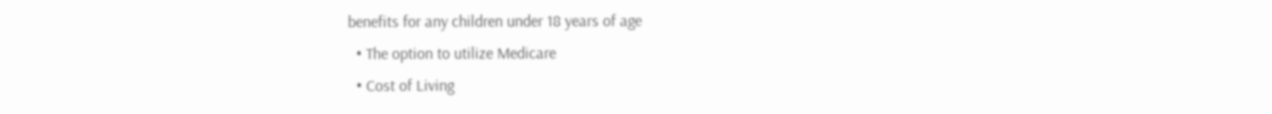benefits for any children under 18 years of age
  • The option to utilize Medicare
  • Cost of Living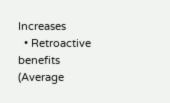Increases
  • Retroactive benefits (Average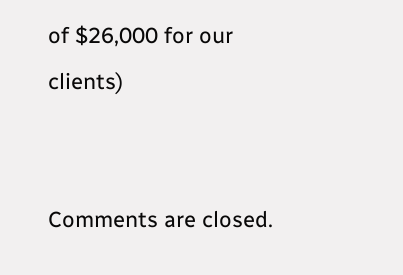of $26,000 for our clients)


Comments are closed.